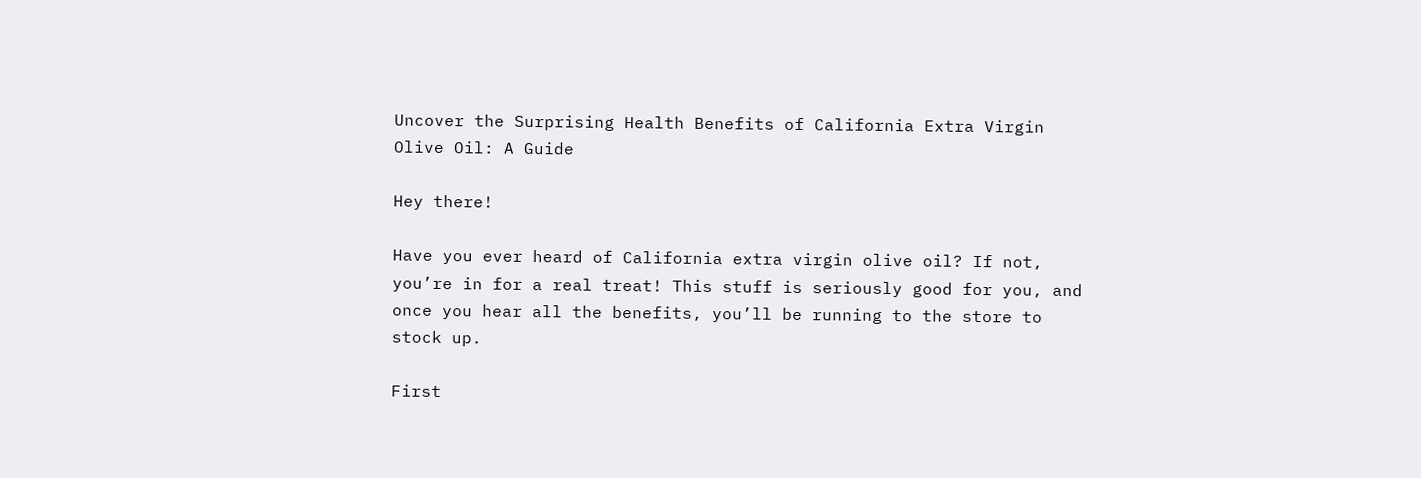Uncover the Surprising Health Benefits of California Extra Virgin Olive Oil: A Guide

Hey there!

Have you ever heard of California extra virgin olive oil? If not, you’re in for a real treat! This stuff is seriously good for you, and once you hear all the benefits, you’ll be running to the store to stock up.

First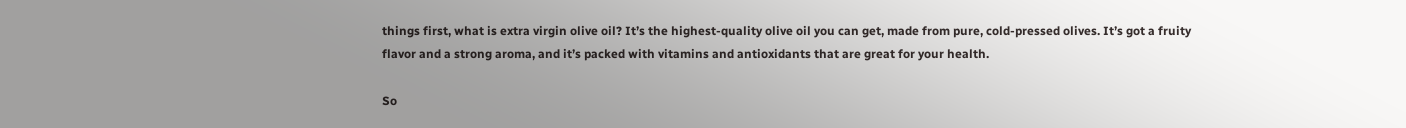things first, what is extra virgin olive oil? It’s the highest-quality olive oil you can get, made from pure, cold-pressed olives. It’s got a fruity flavor and a strong aroma, and it’s packed with vitamins and antioxidants that are great for your health.

So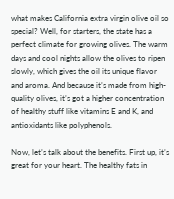what makes California extra virgin olive oil so special? Well, for starters, the state has a perfect climate for growing olives. The warm days and cool nights allow the olives to ripen slowly, which gives the oil its unique flavor and aroma. And because it’s made from high-quality olives, it’s got a higher concentration of healthy stuff like vitamins E and K, and antioxidants like polyphenols.

Now, let’s talk about the benefits. First up, it’s great for your heart. The healthy fats in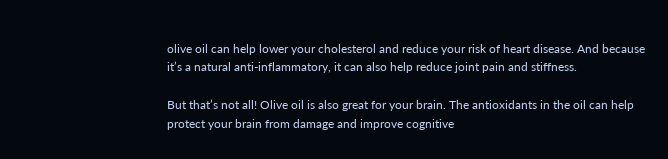olive oil can help lower your cholesterol and reduce your risk of heart disease. And because it’s a natural anti-inflammatory, it can also help reduce joint pain and stiffness.

But that’s not all! Olive oil is also great for your brain. The antioxidants in the oil can help protect your brain from damage and improve cognitive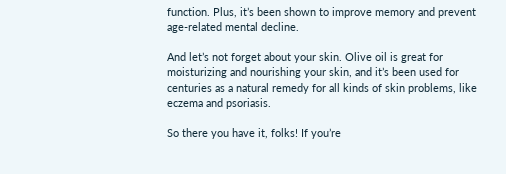function. Plus, it’s been shown to improve memory and prevent age-related mental decline.

And let’s not forget about your skin. Olive oil is great for moisturizing and nourishing your skin, and it’s been used for centuries as a natural remedy for all kinds of skin problems, like eczema and psoriasis.

So there you have it, folks! If you’re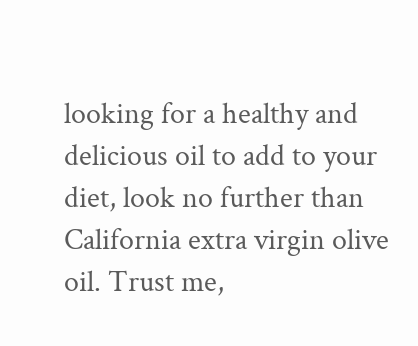looking for a healthy and delicious oil to add to your diet, look no further than California extra virgin olive oil. Trust me,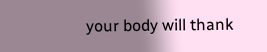your body will thank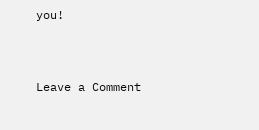you!


Leave a Comment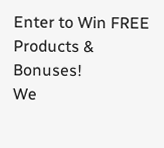Enter to Win FREE Products & Bonuses!
We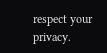respect your privacy.